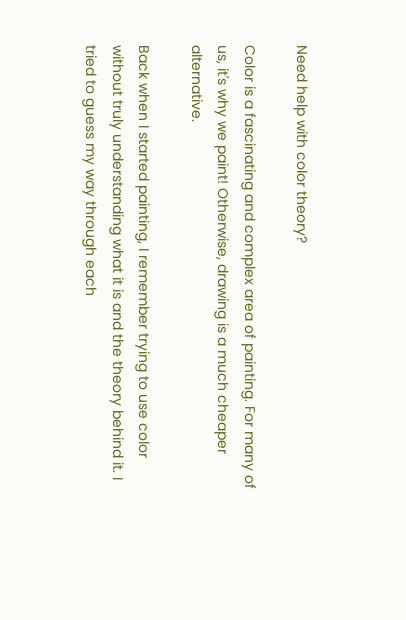Need help with color theory?

Color is a fascinating and complex area of painting. For many of us, it's why we paint! Otherwise, drawing is a much cheaper alternative.

Back when I started painting, I remember trying to use color without truly understanding what it is and the theory behind it. I tried to guess my way through each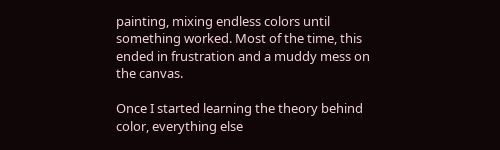painting, mixing endless colors until something worked. Most of the time, this ended in frustration and a muddy mess on the canvas.

Once I started learning the theory behind color, everything else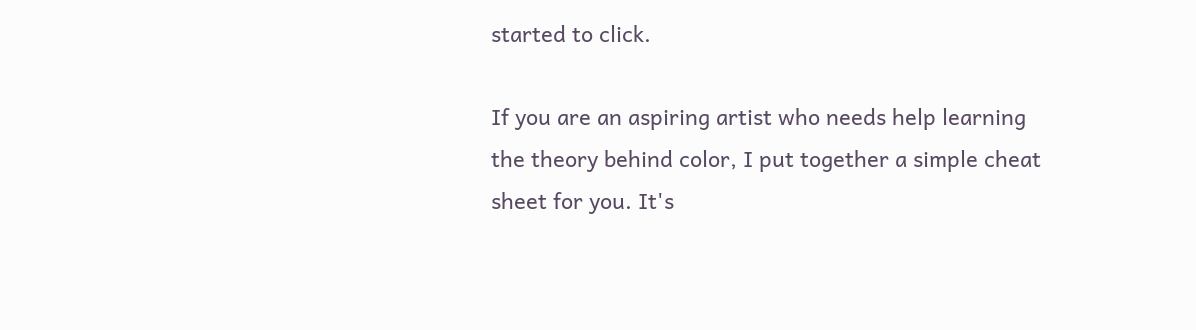started to click.

If you are an aspiring artist who needs help learning the theory behind color, I put together a simple cheat sheet for you. It's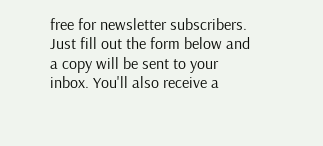free for newsletter subscribers. Just fill out the form below and a copy will be sent to your inbox. You'll also receive a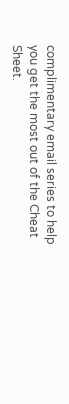complimentary email series to help you get the most out of the Cheat Sheet.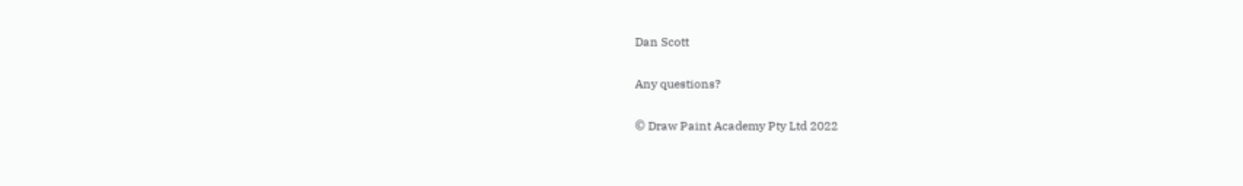Dan Scott

Any questions?

© Draw Paint Academy Pty Ltd 2022